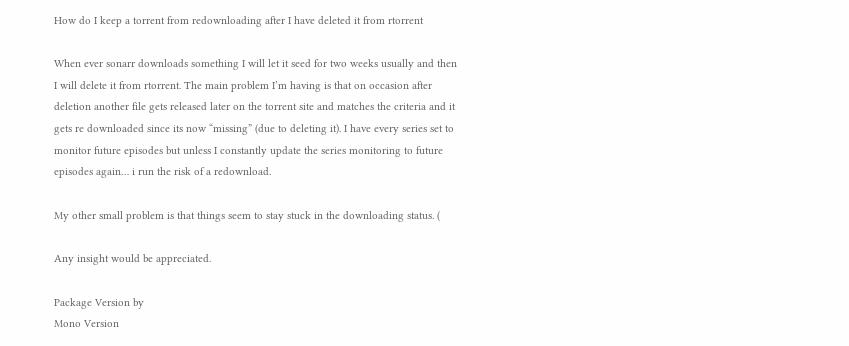How do I keep a torrent from redownloading after I have deleted it from rtorrent

When ever sonarr downloads something I will let it seed for two weeks usually and then I will delete it from rtorrent. The main problem I’m having is that on occasion after deletion another file gets released later on the torrent site and matches the criteria and it gets re downloaded since its now “missing” (due to deleting it). I have every series set to monitor future episodes but unless I constantly update the series monitoring to future episodes again… i run the risk of a redownload.

My other small problem is that things seem to stay stuck in the downloading status. (

Any insight would be appreciated.

Package Version by
Mono Version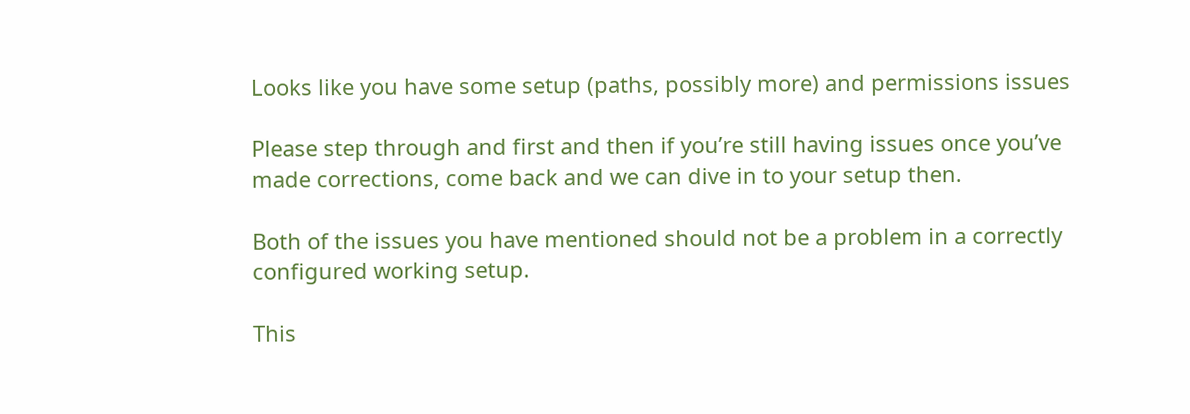Looks like you have some setup (paths, possibly more) and permissions issues

Please step through and first and then if you’re still having issues once you’ve made corrections, come back and we can dive in to your setup then.

Both of the issues you have mentioned should not be a problem in a correctly configured working setup.

This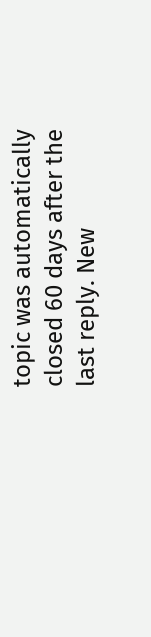topic was automatically closed 60 days after the last reply. New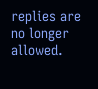replies are no longer allowed.